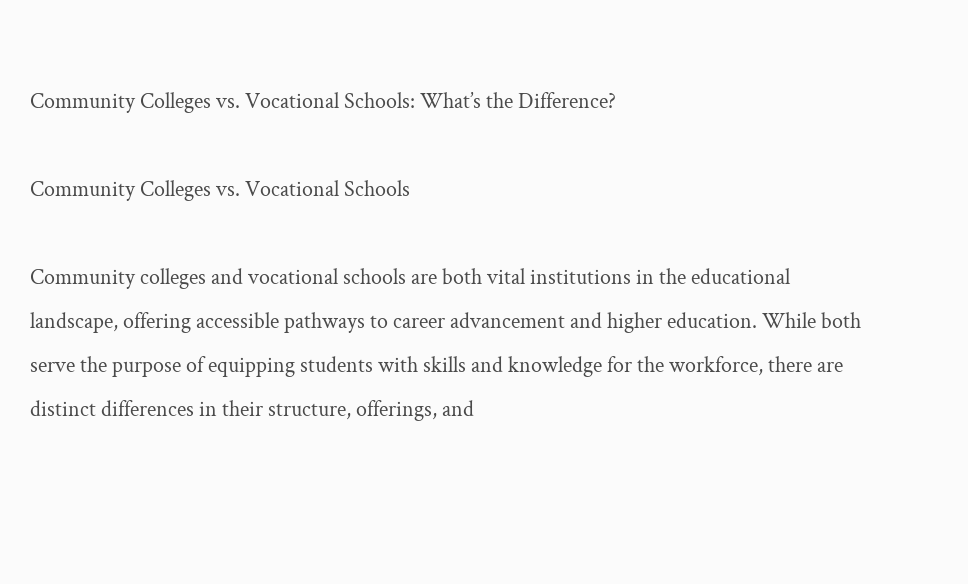Community Colleges vs. Vocational Schools: What’s the Difference?

Community Colleges vs. Vocational Schools

Community colleges and vocational schools are both vital institutions in the educational landscape, offering accessible pathways to career advancement and higher education. While both serve the purpose of equipping students with skills and knowledge for the workforce, there are distinct differences in their structure, offerings, and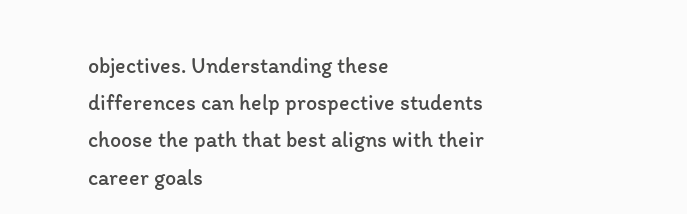objectives. Understanding these differences can help prospective students choose the path that best aligns with their career goals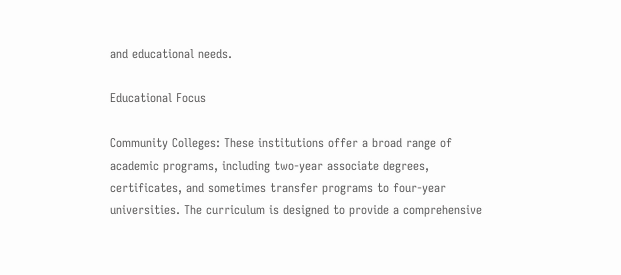and educational needs.

Educational Focus

Community Colleges: These institutions offer a broad range of academic programs, including two-year associate degrees, certificates, and sometimes transfer programs to four-year universities. The curriculum is designed to provide a comprehensive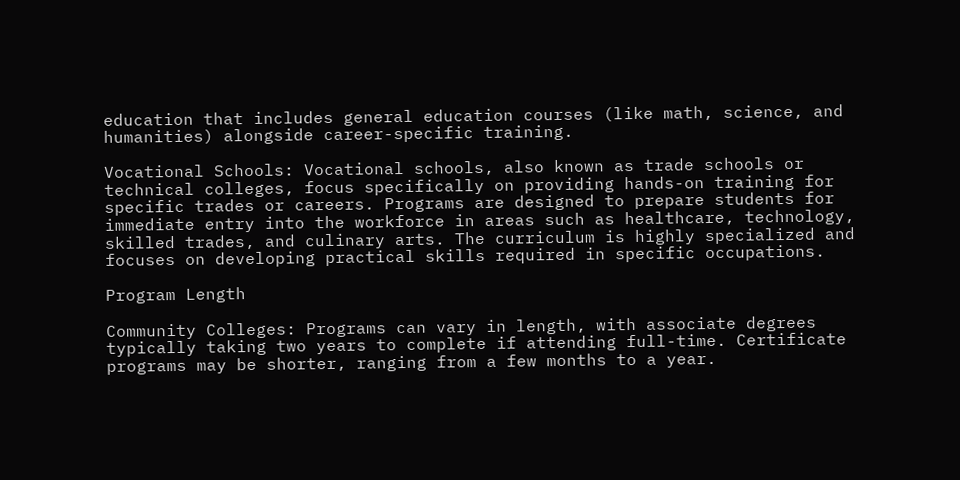education that includes general education courses (like math, science, and humanities) alongside career-specific training.

Vocational Schools: Vocational schools, also known as trade schools or technical colleges, focus specifically on providing hands-on training for specific trades or careers. Programs are designed to prepare students for immediate entry into the workforce in areas such as healthcare, technology, skilled trades, and culinary arts. The curriculum is highly specialized and focuses on developing practical skills required in specific occupations.

Program Length

Community Colleges: Programs can vary in length, with associate degrees typically taking two years to complete if attending full-time. Certificate programs may be shorter, ranging from a few months to a year.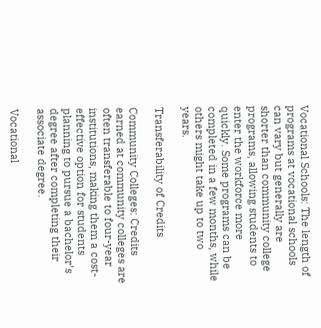Vocational Schools: The length of programs at vocational schools can vary but generally are shorter than community college programs, allowing students to enter the workforce more quickly. Some programs can be completed in a few months, while others might take up to two years.

Transferability of Credits

Community Colleges: Credits earned at community colleges are often transferable to four-year institutions, making them a cost-effective option for students planning to pursue a bachelor’s degree after completing their associate degree.

Vocational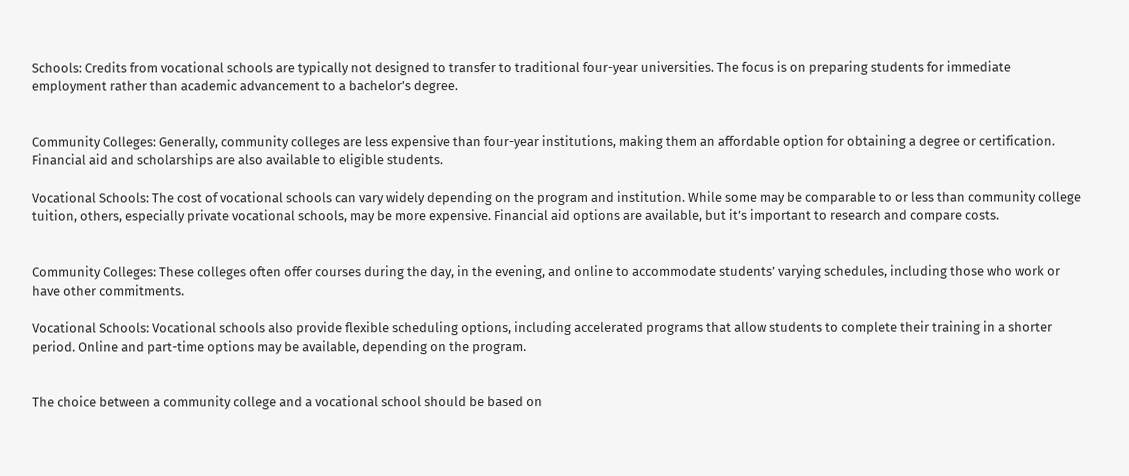Schools: Credits from vocational schools are typically not designed to transfer to traditional four-year universities. The focus is on preparing students for immediate employment rather than academic advancement to a bachelor’s degree.


Community Colleges: Generally, community colleges are less expensive than four-year institutions, making them an affordable option for obtaining a degree or certification. Financial aid and scholarships are also available to eligible students.

Vocational Schools: The cost of vocational schools can vary widely depending on the program and institution. While some may be comparable to or less than community college tuition, others, especially private vocational schools, may be more expensive. Financial aid options are available, but it’s important to research and compare costs.


Community Colleges: These colleges often offer courses during the day, in the evening, and online to accommodate students’ varying schedules, including those who work or have other commitments.

Vocational Schools: Vocational schools also provide flexible scheduling options, including accelerated programs that allow students to complete their training in a shorter period. Online and part-time options may be available, depending on the program.


The choice between a community college and a vocational school should be based on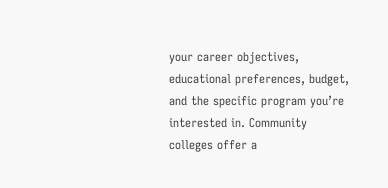your career objectives, educational preferences, budget, and the specific program you’re interested in. Community colleges offer a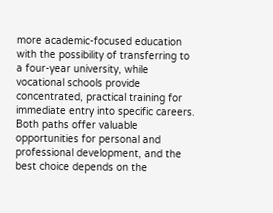more academic-focused education with the possibility of transferring to a four-year university, while vocational schools provide concentrated, practical training for immediate entry into specific careers. Both paths offer valuable opportunities for personal and professional development, and the best choice depends on the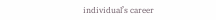individual’s career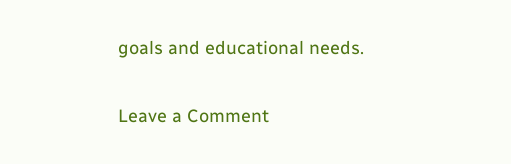goals and educational needs.

Leave a Comment